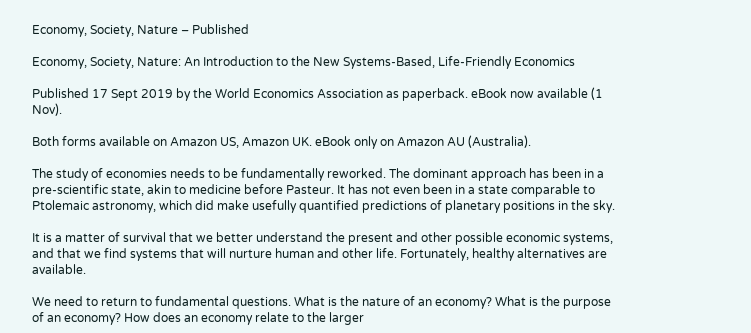Economy, Society, Nature – Published

Economy, Society, Nature: An Introduction to the New Systems-Based, Life-Friendly Economics

Published 17 Sept 2019 by the World Economics Association as paperback. eBook now available (1 Nov).

Both forms available on Amazon US, Amazon UK. eBook only on Amazon AU (Australia).

The study of economies needs to be fundamentally reworked. The dominant approach has been in a pre-scientific state, akin to medicine before Pasteur. It has not even been in a state comparable to Ptolemaic astronomy, which did make usefully quantified predictions of planetary positions in the sky.

It is a matter of survival that we better understand the present and other possible economic systems, and that we find systems that will nurture human and other life. Fortunately, healthy alternatives are available.

We need to return to fundamental questions. What is the nature of an economy? What is the purpose of an economy? How does an economy relate to the larger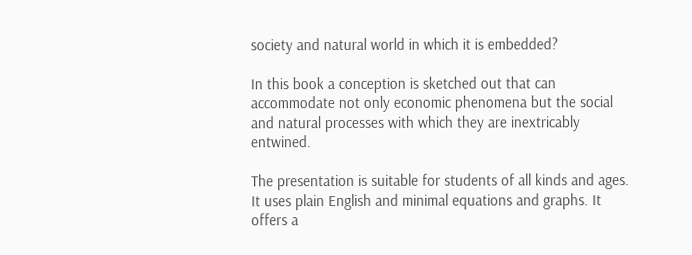society and natural world in which it is embedded?

In this book a conception is sketched out that can accommodate not only economic phenomena but the social and natural processes with which they are inextricably entwined.

The presentation is suitable for students of all kinds and ages. It uses plain English and minimal equations and graphs. It offers a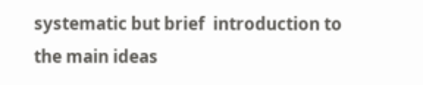systematic but brief  introduction to the main ideas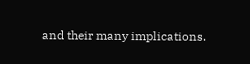and their many implications.